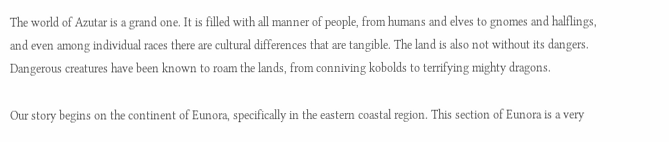The world of Azutar is a grand one. It is filled with all manner of people, from humans and elves to gnomes and halflings, and even among individual races there are cultural differences that are tangible. The land is also not without its dangers. Dangerous creatures have been known to roam the lands, from conniving kobolds to terrifying mighty dragons.

Our story begins on the continent of Eunora, specifically in the eastern coastal region. This section of Eunora is a very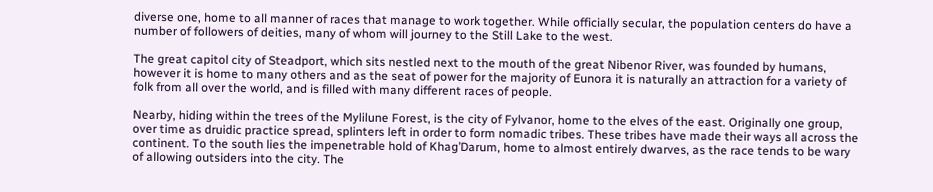diverse one, home to all manner of races that manage to work together. While officially secular, the population centers do have a number of followers of deities, many of whom will journey to the Still Lake to the west.

The great capitol city of Steadport, which sits nestled next to the mouth of the great Nibenor River, was founded by humans, however it is home to many others and as the seat of power for the majority of Eunora it is naturally an attraction for a variety of folk from all over the world, and is filled with many different races of people.

Nearby, hiding within the trees of the Mylilune Forest, is the city of Fylvanor, home to the elves of the east. Originally one group, over time as druidic practice spread, splinters left in order to form nomadic tribes. These tribes have made their ways all across the continent. To the south lies the impenetrable hold of Khag’Darum, home to almost entirely dwarves, as the race tends to be wary of allowing outsiders into the city. The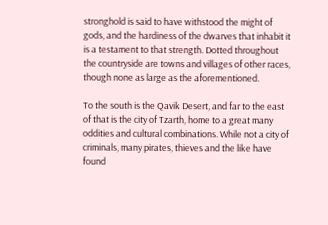stronghold is said to have withstood the might of gods, and the hardiness of the dwarves that inhabit it is a testament to that strength. Dotted throughout the countryside are towns and villages of other races, though none as large as the aforementioned.

To the south is the Qavik Desert, and far to the east of that is the city of Tzarth, home to a great many oddities and cultural combinations. While not a city of criminals, many pirates, thieves and the like have found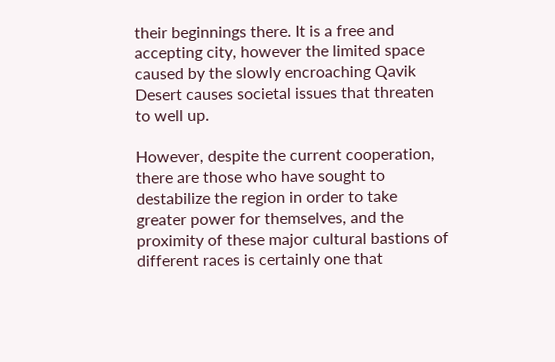their beginnings there. It is a free and accepting city, however the limited space caused by the slowly encroaching Qavik Desert causes societal issues that threaten to well up.

However, despite the current cooperation, there are those who have sought to destabilize the region in order to take greater power for themselves, and the proximity of these major cultural bastions of different races is certainly one that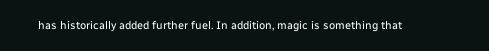has historically added further fuel. In addition, magic is something that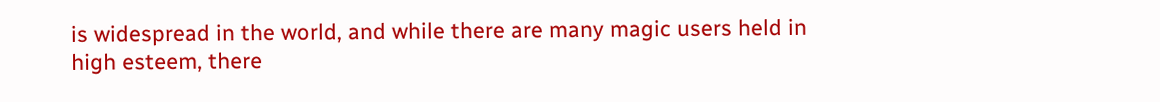is widespread in the world, and while there are many magic users held in high esteem, there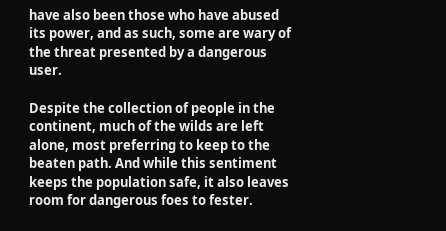have also been those who have abused its power, and as such, some are wary of the threat presented by a dangerous user.

Despite the collection of people in the continent, much of the wilds are left alone, most preferring to keep to the beaten path. And while this sentiment keeps the population safe, it also leaves room for dangerous foes to fester.